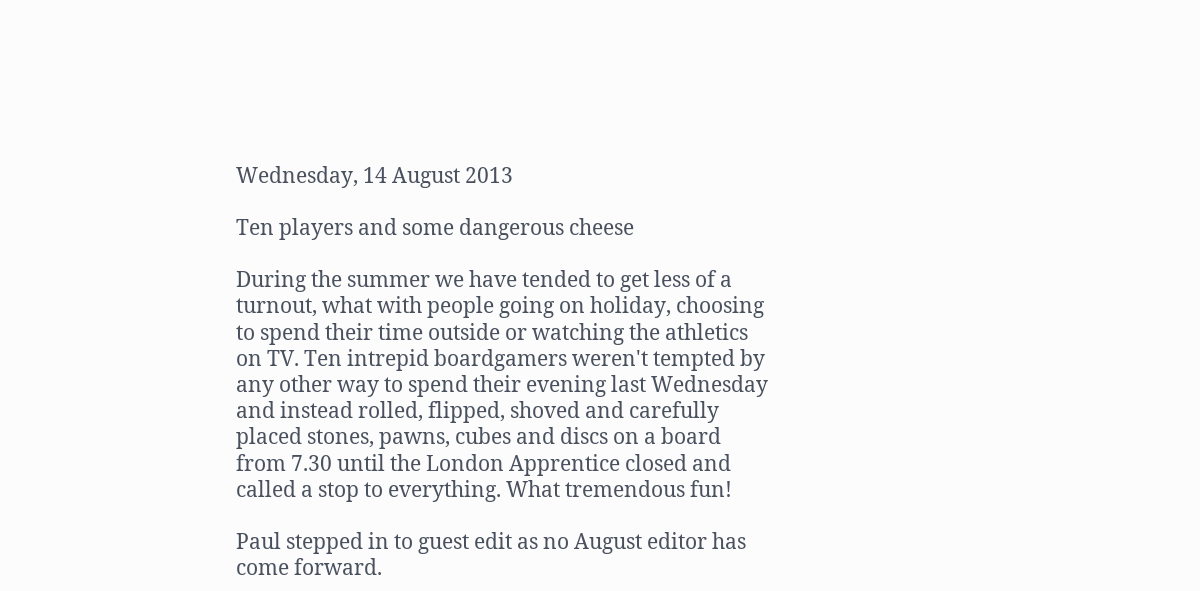Wednesday, 14 August 2013

Ten players and some dangerous cheese

During the summer we have tended to get less of a turnout, what with people going on holiday, choosing to spend their time outside or watching the athletics on TV. Ten intrepid boardgamers weren't tempted by any other way to spend their evening last Wednesday and instead rolled, flipped, shoved and carefully placed stones, pawns, cubes and discs on a board from 7.30 until the London Apprentice closed and called a stop to everything. What tremendous fun!

Paul stepped in to guest edit as no August editor has come forward.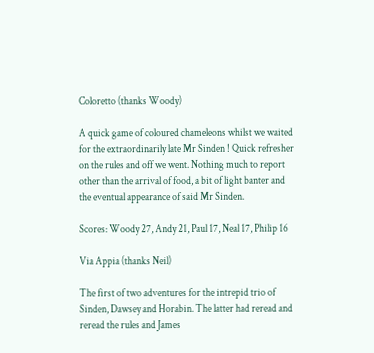Coloretto (thanks Woody)

A quick game of coloured chameleons whilst we waited for the extraordinarily late Mr Sinden ! Quick refresher on the rules and off we went. Nothing much to report other than the arrival of food, a bit of light banter and the eventual appearance of said Mr Sinden.

Scores: Woody 27, Andy 21, Paul 17, Neal 17, Philip 16

Via Appia (thanks Neil)

The first of two adventures for the intrepid trio of Sinden, Dawsey and Horabin. The latter had reread and reread the rules and James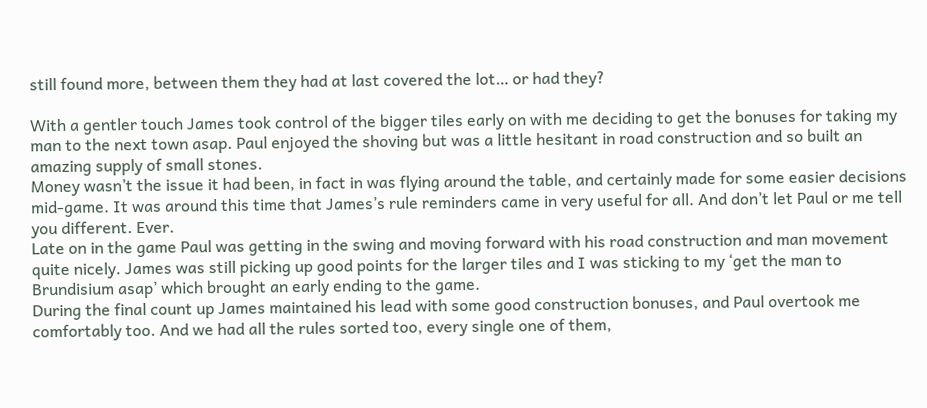still found more, between them they had at last covered the lot… or had they?

With a gentler touch James took control of the bigger tiles early on with me deciding to get the bonuses for taking my man to the next town asap. Paul enjoyed the shoving but was a little hesitant in road construction and so built an amazing supply of small stones.
Money wasn’t the issue it had been, in fact in was flying around the table, and certainly made for some easier decisions mid-game. It was around this time that James’s rule reminders came in very useful for all. And don’t let Paul or me tell you different. Ever.
Late on in the game Paul was getting in the swing and moving forward with his road construction and man movement quite nicely. James was still picking up good points for the larger tiles and I was sticking to my ‘get the man to Brundisium asap’ which brought an early ending to the game.
During the final count up James maintained his lead with some good construction bonuses, and Paul overtook me comfortably too. And we had all the rules sorted too, every single one of them,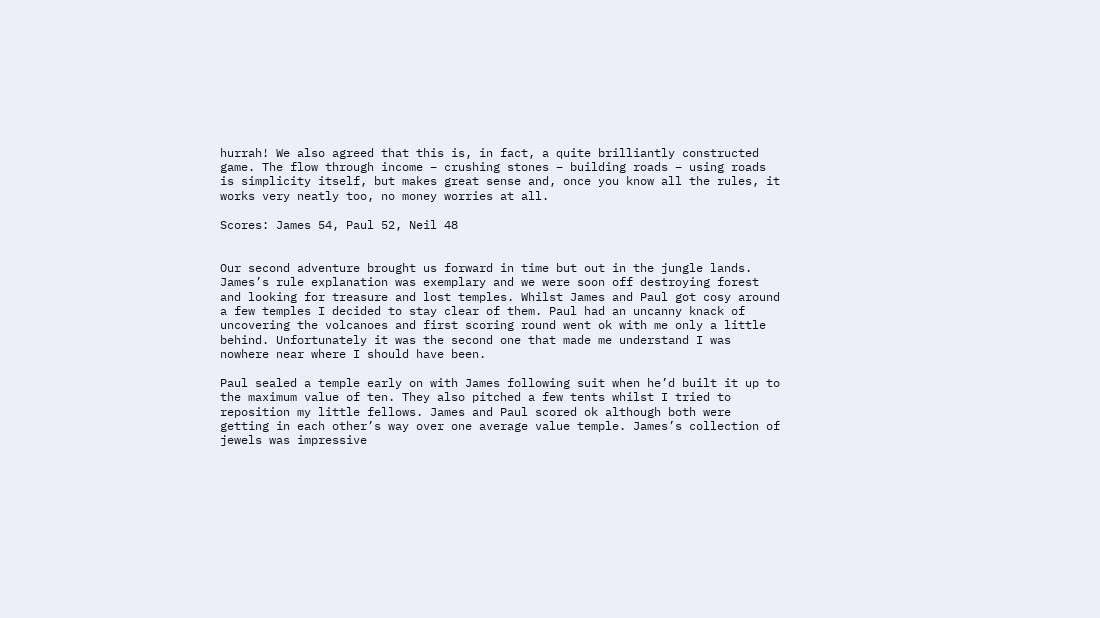hurrah! We also agreed that this is, in fact, a quite brilliantly constructed game. The flow through income – crushing stones – building roads – using roads is simplicity itself, but makes great sense and, once you know all the rules, it works very neatly too, no money worries at all.

Scores: James 54, Paul 52, Neil 48


Our second adventure brought us forward in time but out in the jungle lands. James’s rule explanation was exemplary and we were soon off destroying forest and looking for treasure and lost temples. Whilst James and Paul got cosy around a few temples I decided to stay clear of them. Paul had an uncanny knack of uncovering the volcanoes and first scoring round went ok with me only a little behind. Unfortunately it was the second one that made me understand I was nowhere near where I should have been.

Paul sealed a temple early on with James following suit when he’d built it up to the maximum value of ten. They also pitched a few tents whilst I tried to reposition my little fellows. James and Paul scored ok although both were getting in each other’s way over one average value temple. James’s collection of jewels was impressive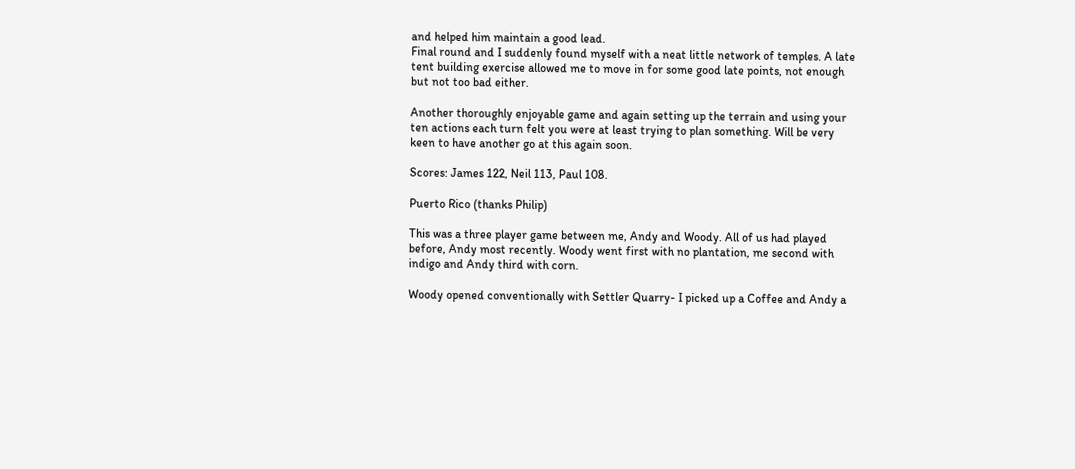and helped him maintain a good lead.
Final round and I suddenly found myself with a neat little network of temples. A late tent building exercise allowed me to move in for some good late points, not enough but not too bad either.

Another thoroughly enjoyable game and again setting up the terrain and using your ten actions each turn felt you were at least trying to plan something. Will be very keen to have another go at this again soon.

Scores: James 122, Neil 113, Paul 108.

Puerto Rico (thanks Philip)

This was a three player game between me, Andy and Woody. All of us had played before, Andy most recently. Woody went first with no plantation, me second with indigo and Andy third with corn.

Woody opened conventionally with Settler Quarry- I picked up a Coffee and Andy a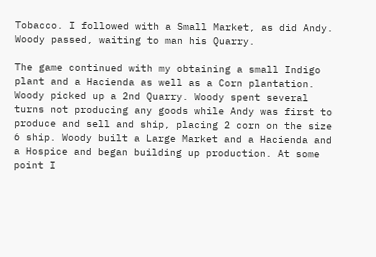Tobacco. I followed with a Small Market, as did Andy. Woody passed, waiting to man his Quarry.

The game continued with my obtaining a small Indigo plant and a Hacienda as well as a Corn plantation. Woody picked up a 2nd Quarry. Woody spent several turns not producing any goods while Andy was first to produce and sell and ship, placing 2 corn on the size 6 ship. Woody built a Large Market and a Hacienda and a Hospice and began building up production. At some point I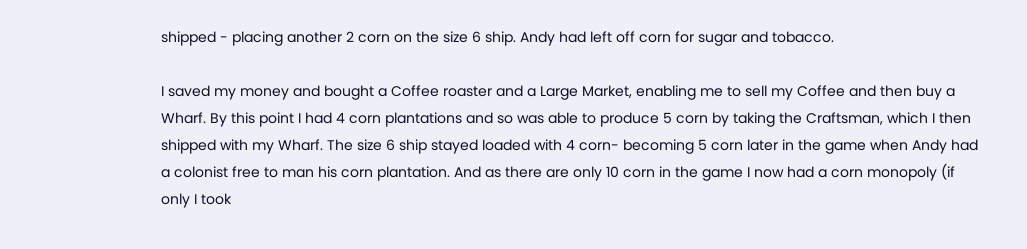shipped - placing another 2 corn on the size 6 ship. Andy had left off corn for sugar and tobacco.

I saved my money and bought a Coffee roaster and a Large Market, enabling me to sell my Coffee and then buy a Wharf. By this point I had 4 corn plantations and so was able to produce 5 corn by taking the Craftsman, which I then shipped with my Wharf. The size 6 ship stayed loaded with 4 corn- becoming 5 corn later in the game when Andy had a colonist free to man his corn plantation. And as there are only 10 corn in the game I now had a corn monopoly (if only I took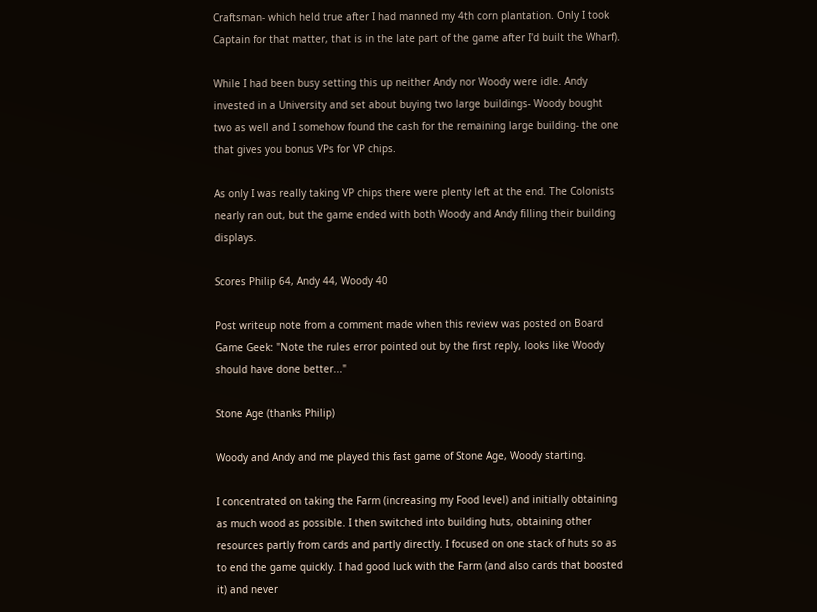Craftsman- which held true after I had manned my 4th corn plantation. Only I took Captain for that matter, that is in the late part of the game after I'd built the Wharf).

While I had been busy setting this up neither Andy nor Woody were idle. Andy invested in a University and set about buying two large buildings- Woody bought two as well and I somehow found the cash for the remaining large building- the one that gives you bonus VPs for VP chips.

As only I was really taking VP chips there were plenty left at the end. The Colonists nearly ran out, but the game ended with both Woody and Andy filling their building displays.

Scores Philip 64, Andy 44, Woody 40

Post writeup note from a comment made when this review was posted on Board Game Geek: "Note the rules error pointed out by the first reply, looks like Woody should have done better..."

Stone Age (thanks Philip)

Woody and Andy and me played this fast game of Stone Age, Woody starting.

I concentrated on taking the Farm (increasing my Food level) and initially obtaining as much wood as possible. I then switched into building huts, obtaining other resources partly from cards and partly directly. I focused on one stack of huts so as to end the game quickly. I had good luck with the Farm (and also cards that boosted it) and never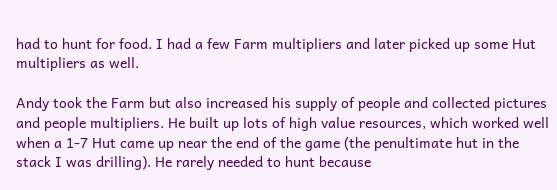had to hunt for food. I had a few Farm multipliers and later picked up some Hut multipliers as well.

Andy took the Farm but also increased his supply of people and collected pictures and people multipliers. He built up lots of high value resources, which worked well when a 1-7 Hut came up near the end of the game (the penultimate hut in the stack I was drilling). He rarely needed to hunt because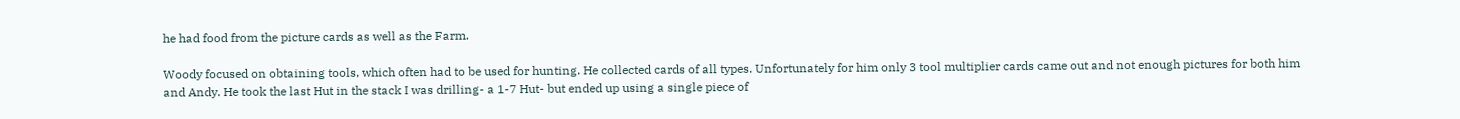he had food from the picture cards as well as the Farm.

Woody focused on obtaining tools, which often had to be used for hunting. He collected cards of all types. Unfortunately for him only 3 tool multiplier cards came out and not enough pictures for both him and Andy. He took the last Hut in the stack I was drilling- a 1-7 Hut- but ended up using a single piece of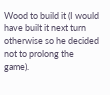Wood to build it (I would have built it next turn otherwise so he decided not to prolong the game).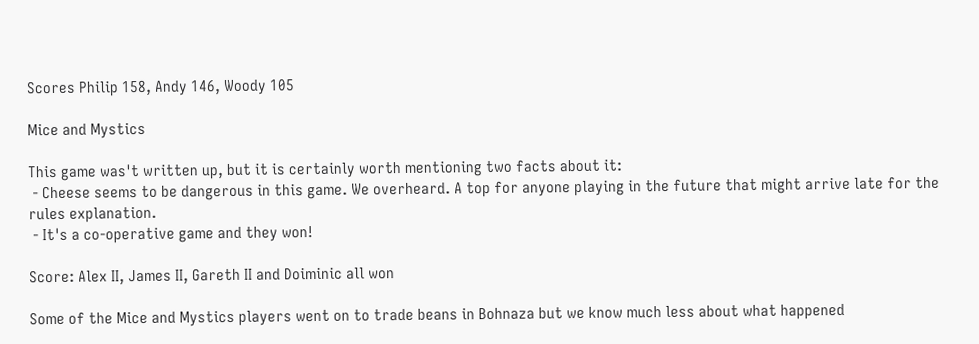Scores Philip 158, Andy 146, Woody 105

Mice and Mystics

This game was't written up, but it is certainly worth mentioning two facts about it:
 - Cheese seems to be dangerous in this game. We overheard. A top for anyone playing in the future that might arrive late for the rules explanation.
 - It's a co-operative game and they won!

Score: Alex II, James II, Gareth II and Doiminic all won

Some of the Mice and Mystics players went on to trade beans in Bohnaza but we know much less about what happened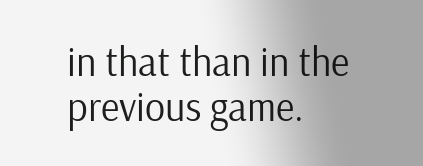in that than in the previous game.